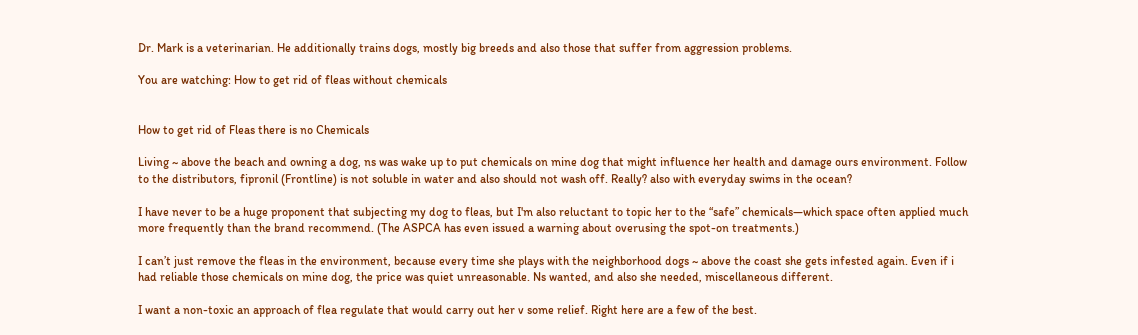Dr. Mark is a veterinarian. He additionally trains dogs, mostly big breeds and also those that suffer from aggression problems.

You are watching: How to get rid of fleas without chemicals


How to get rid of Fleas there is no Chemicals

Living ~ above the beach and owning a dog, ns was wake up to put chemicals on mine dog that might influence her health and damage ours environment. Follow to the distributors, fipronil (Frontline) is not soluble in water and also should not wash off. Really? also with everyday swims in the ocean?

I have never to be a huge proponent that subjecting my dog to fleas, but I'm also reluctant to topic her to the “safe” chemicals—which space often applied much more frequently than the brand recommend. (The ASPCA has even issued a warning about overusing the spot-on treatments.)

I can’t just remove the fleas in the environment, because every time she plays with the neighborhood dogs ~ above the coast she gets infested again. Even if i had reliable those chemicals on mine dog, the price was quiet unreasonable. Ns wanted, and also she needed, miscellaneous different.

I want a non-toxic an approach of flea regulate that would carry out her v some relief. Right here are a few of the best.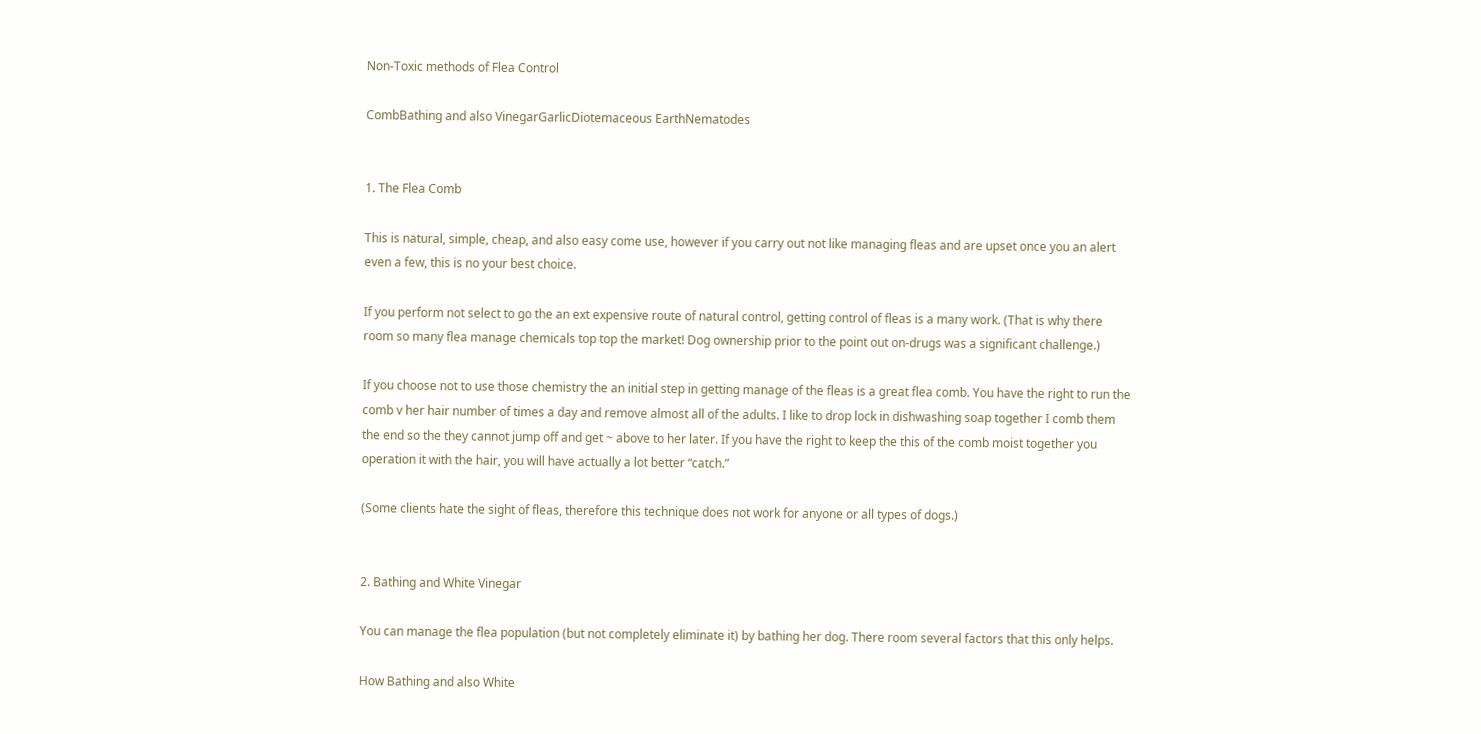Non-Toxic methods of Flea Control

CombBathing and also VinegarGarlicDiotemaceous EarthNematodes


1. The Flea Comb

This is natural, simple, cheap, and also easy come use, however if you carry out not like managing fleas and are upset once you an alert even a few, this is no your best choice.

If you perform not select to go the an ext expensive route of natural control, getting control of fleas is a many work. (That is why there room so many flea manage chemicals top top the market! Dog ownership prior to the point out on-drugs was a significant challenge.)

If you choose not to use those chemistry the an initial step in getting manage of the fleas is a great flea comb. You have the right to run the comb v her hair number of times a day and remove almost all of the adults. I like to drop lock in dishwashing soap together I comb them the end so the they cannot jump off and get ~ above to her later. If you have the right to keep the this of the comb moist together you operation it with the hair, you will have actually a lot better “catch.”

(Some clients hate the sight of fleas, therefore this technique does not work for anyone or all types of dogs.)


2. Bathing and White Vinegar

You can manage the flea population (but not completely eliminate it) by bathing her dog. There room several factors that this only helps.

How Bathing and also White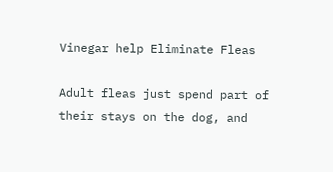Vinegar help Eliminate Fleas

Adult fleas just spend part of their stays on the dog, and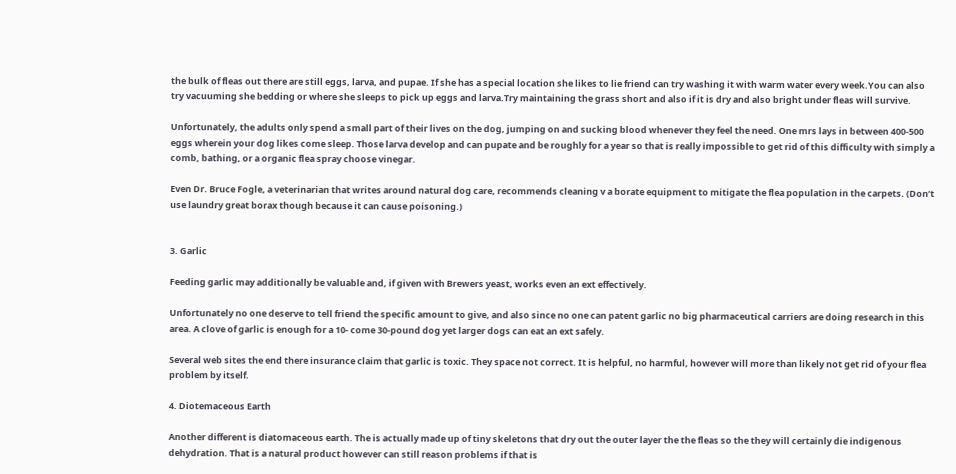the bulk of fleas out there are still eggs, larva, and pupae. If she has a special location she likes to lie friend can try washing it with warm water every week.You can also try vacuuming she bedding or where she sleeps to pick up eggs and larva.Try maintaining the grass short and also if it is dry and also bright under fleas will survive.

Unfortunately, the adults only spend a small part of their lives on the dog, jumping on and sucking blood whenever they feel the need. One mrs lays in between 400-500 eggs wherein your dog likes come sleep. Those larva develop and can pupate and be roughly for a year so that is really impossible to get rid of this difficulty with simply a comb, bathing, or a organic flea spray choose vinegar.

Even Dr. Bruce Fogle, a veterinarian that writes around natural dog care, recommends cleaning v a borate equipment to mitigate the flea population in the carpets. (Don’t use laundry great borax though because it can cause poisoning.)


3. Garlic

Feeding garlic may additionally be valuable and, if given with Brewers yeast, works even an ext effectively.

Unfortunately no one deserve to tell friend the specific amount to give, and also since no one can patent garlic no big pharmaceutical carriers are doing research in this area. A clove of garlic is enough for a 10- come 30-pound dog yet larger dogs can eat an ext safely.

Several web sites the end there insurance claim that garlic is toxic. They space not correct. It is helpful, no harmful, however will more than likely not get rid of your flea problem by itself.

4. Diotemaceous Earth

Another different is diatomaceous earth. The is actually made up of tiny skeletons that dry out the outer layer the the fleas so the they will certainly die indigenous dehydration. That is a natural product however can still reason problems if that is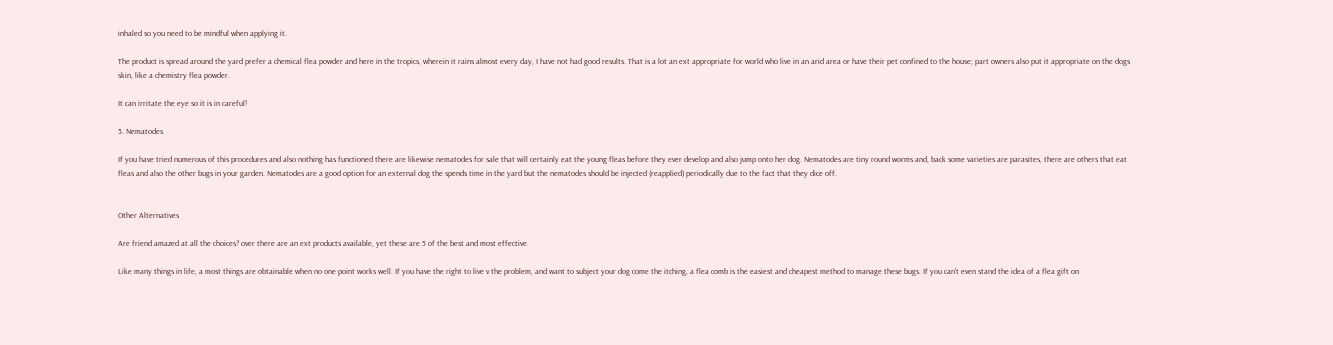inhaled so you need to be mindful when applying it.

The product is spread around the yard prefer a chemical flea powder and here in the tropics, wherein it rains almost every day, I have not had good results. That is a lot an ext appropriate for world who live in an arid area or have their pet confined to the house; part owners also put it appropriate on the dogs skin, like a chemistry flea powder.

It can irritate the eye so it is in careful!

5. Nematodes

If you have tried numerous of this procedures and also nothing has functioned there are likewise nematodes for sale that will certainly eat the young fleas before they ever develop and also jump onto her dog. Nematodes are tiny round worms and, back some varieties are parasites, there are others that eat fleas and also the other bugs in your garden. Nematodes are a good option for an external dog the spends time in the yard but the nematodes should be injected (reapplied) periodically due to the fact that they dice off.


Other Alternatives

Are friend amazed at all the choices? over there are an ext products available, yet these are 5 of the best and most effective.

Like many things in life, a most things are obtainable when no one point works well. If you have the right to live v the problem, and want to subject your dog come the itching, a flea comb is the easiest and cheapest method to manage these bugs. If you can't even stand the idea of a flea gift on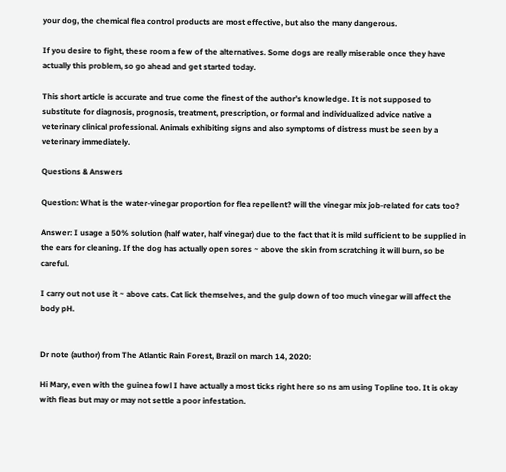your dog, the chemical flea control products are most effective, but also the many dangerous.

If you desire to fight, these room a few of the alternatives. Some dogs are really miserable once they have actually this problem, so go ahead and get started today.

This short article is accurate and true come the finest of the author’s knowledge. It is not supposed to substitute for diagnosis, prognosis, treatment, prescription, or formal and individualized advice native a veterinary clinical professional. Animals exhibiting signs and also symptoms of distress must be seen by a veterinary immediately.

Questions & Answers

Question: What is the water-vinegar proportion for flea repellent? will the vinegar mix job-related for cats too?

Answer: I usage a 50% solution (half water, half vinegar) due to the fact that it is mild sufficient to be supplied in the ears for cleaning. If the dog has actually open sores ~ above the skin from scratching it will burn, so be careful.

I carry out not use it ~ above cats. Cat lick themselves, and the gulp down of too much vinegar will affect the body pH.


Dr note (author) from The Atlantic Rain Forest, Brazil on march 14, 2020:

Hi Mary, even with the guinea fowl I have actually a most ticks right here so ns am using Topline too. It is okay with fleas but may or may not settle a poor infestation.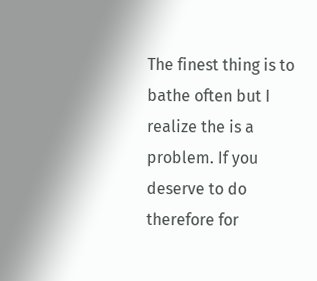The finest thing is to bathe often but I realize the is a problem. If you deserve to do therefore for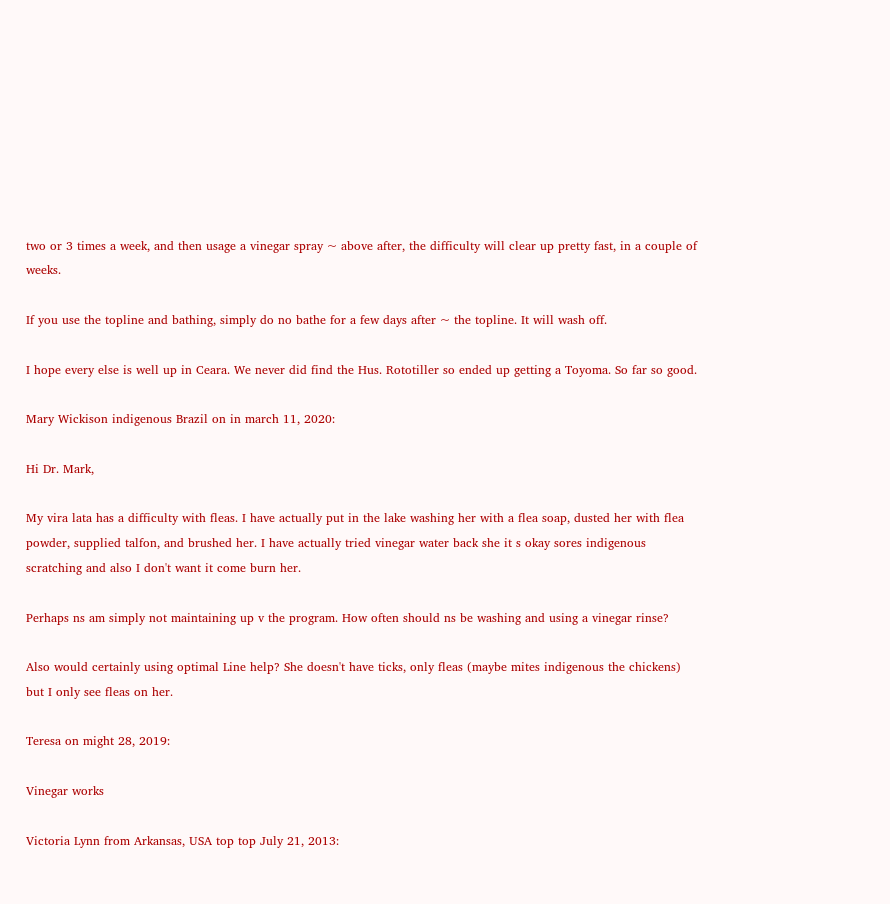two or 3 times a week, and then usage a vinegar spray ~ above after, the difficulty will clear up pretty fast, in a couple of weeks.

If you use the topline and bathing, simply do no bathe for a few days after ~ the topline. It will wash off.

I hope every else is well up in Ceara. We never did find the Hus. Rototiller so ended up getting a Toyoma. So far so good.

Mary Wickison indigenous Brazil on in march 11, 2020:

Hi Dr. Mark,

My vira lata has a difficulty with fleas. I have actually put in the lake washing her with a flea soap, dusted her with flea powder, supplied talfon, and brushed her. I have actually tried vinegar water back she it s okay sores indigenous scratching and also I don't want it come burn her.

Perhaps ns am simply not maintaining up v the program. How often should ns be washing and using a vinegar rinse?

Also would certainly using optimal Line help? She doesn't have ticks, only fleas (maybe mites indigenous the chickens) but I only see fleas on her.

Teresa on might 28, 2019:

Vinegar works

Victoria Lynn from Arkansas, USA top top July 21, 2013: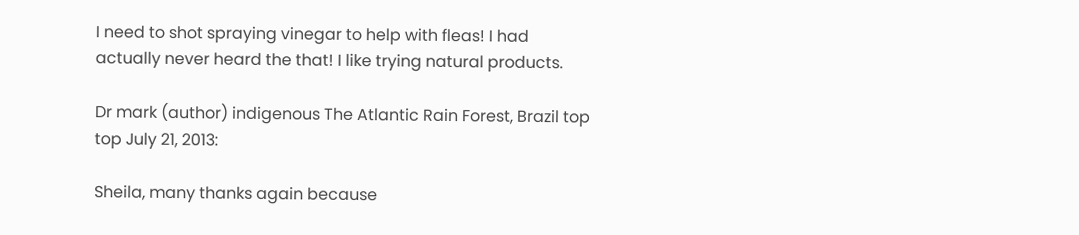I need to shot spraying vinegar to help with fleas! I had actually never heard the that! I like trying natural products.

Dr mark (author) indigenous The Atlantic Rain Forest, Brazil top top July 21, 2013:

Sheila, many thanks again because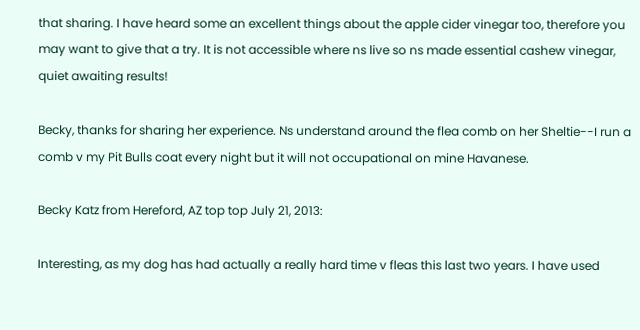that sharing. I have heard some an excellent things about the apple cider vinegar too, therefore you may want to give that a try. It is not accessible where ns live so ns made essential cashew vinegar, quiet awaiting results!

Becky, thanks for sharing her experience. Ns understand around the flea comb on her Sheltie--I run a comb v my Pit Bulls coat every night but it will not occupational on mine Havanese.

Becky Katz from Hereford, AZ top top July 21, 2013:

Interesting, as my dog has had actually a really hard time v fleas this last two years. I have used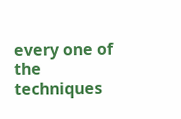every one of the techniques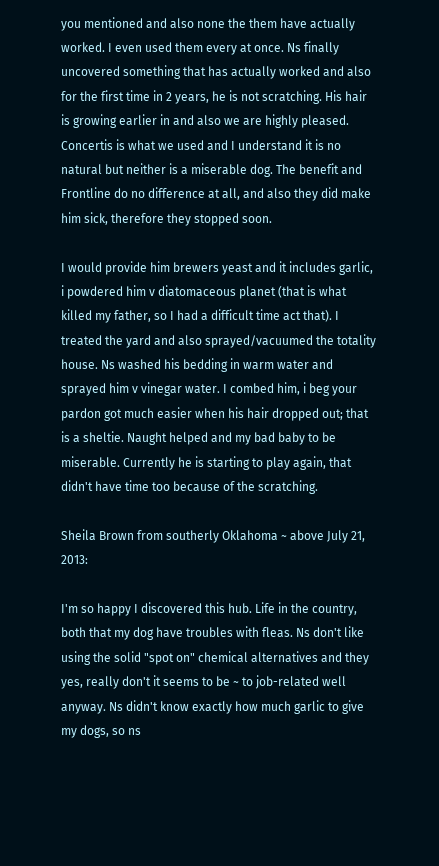you mentioned and also none the them have actually worked. I even used them every at once. Ns finally uncovered something that has actually worked and also for the first time in 2 years, he is not scratching. His hair is growing earlier in and also we are highly pleased. Concertis is what we used and I understand it is no natural but neither is a miserable dog. The benefit and Frontline do no difference at all, and also they did make him sick, therefore they stopped soon.

I would provide him brewers yeast and it includes garlic, i powdered him v diatomaceous planet (that is what killed my father, so I had a difficult time act that). I treated the yard and also sprayed/vacuumed the totality house. Ns washed his bedding in warm water and sprayed him v vinegar water. I combed him, i beg your pardon got much easier when his hair dropped out; that is a sheltie. Naught helped and my bad baby to be miserable. Currently he is starting to play again, that didn't have time too because of the scratching.

Sheila Brown from southerly Oklahoma ~ above July 21, 2013:

I'm so happy I discovered this hub. Life in the country, both that my dog have troubles with fleas. Ns don't like using the solid "spot on" chemical alternatives and they yes, really don't it seems to be ~ to job-related well anyway. Ns didn't know exactly how much garlic to give my dogs, so ns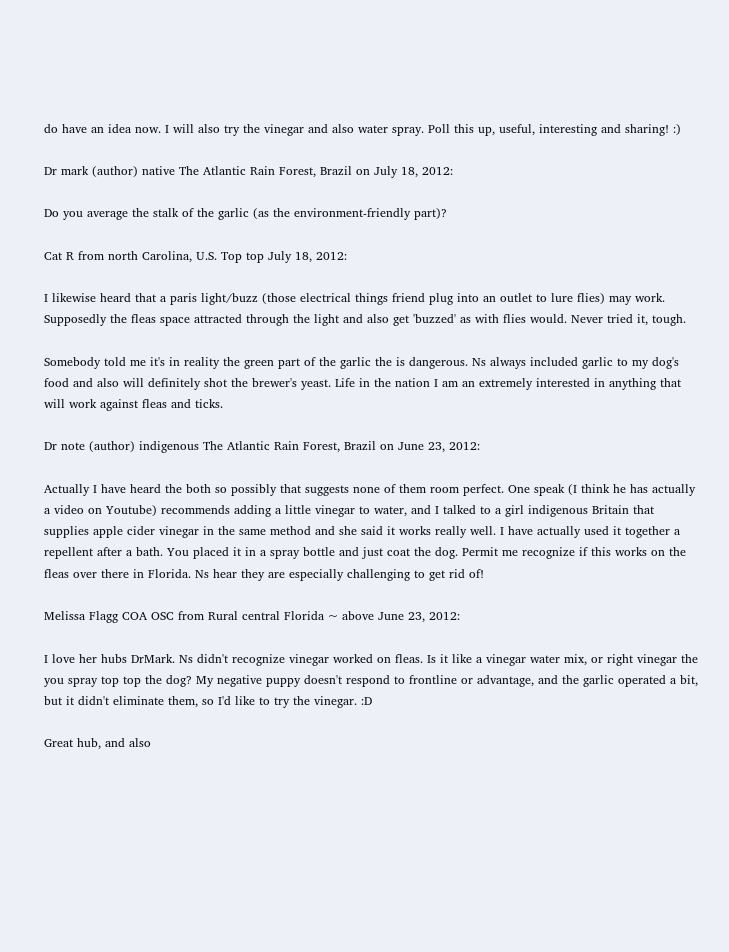do have an idea now. I will also try the vinegar and also water spray. Poll this up, useful, interesting and sharing! :)

Dr mark (author) native The Atlantic Rain Forest, Brazil on July 18, 2012:

Do you average the stalk of the garlic (as the environment-friendly part)?

Cat R from north Carolina, U.S. Top top July 18, 2012:

I likewise heard that a paris light/buzz (those electrical things friend plug into an outlet to lure flies) may work. Supposedly the fleas space attracted through the light and also get 'buzzed' as with flies would. Never tried it, tough.

Somebody told me it's in reality the green part of the garlic the is dangerous. Ns always included garlic to my dog's food and also will definitely shot the brewer's yeast. Life in the nation I am an extremely interested in anything that will work against fleas and ticks.

Dr note (author) indigenous The Atlantic Rain Forest, Brazil on June 23, 2012:

Actually I have heard the both so possibly that suggests none of them room perfect. One speak (I think he has actually a video on Youtube) recommends adding a little vinegar to water, and I talked to a girl indigenous Britain that supplies apple cider vinegar in the same method and she said it works really well. I have actually used it together a repellent after a bath. You placed it in a spray bottle and just coat the dog. Permit me recognize if this works on the fleas over there in Florida. Ns hear they are especially challenging to get rid of!

Melissa Flagg COA OSC from Rural central Florida ~ above June 23, 2012:

I love her hubs DrMark. Ns didn't recognize vinegar worked on fleas. Is it like a vinegar water mix, or right vinegar the you spray top top the dog? My negative puppy doesn't respond to frontline or advantage, and the garlic operated a bit, but it didn't eliminate them, so I'd like to try the vinegar. :D

Great hub, and also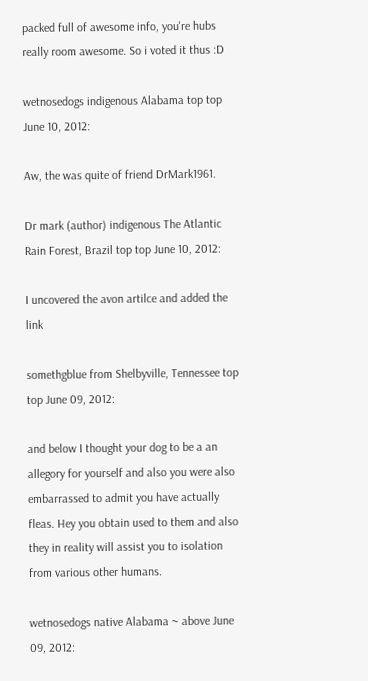packed full of awesome info, you're hubs really room awesome. So i voted it thus :D

wetnosedogs indigenous Alabama top top June 10, 2012:

Aw, the was quite of friend DrMark1961.

Dr mark (author) indigenous The Atlantic Rain Forest, Brazil top top June 10, 2012:

I uncovered the avon artilce and added the link

somethgblue from Shelbyville, Tennessee top top June 09, 2012:

and below I thought your dog to be a an allegory for yourself and also you were also embarrassed to admit you have actually fleas. Hey you obtain used to them and also they in reality will assist you to isolation from various other humans.

wetnosedogs native Alabama ~ above June 09, 2012: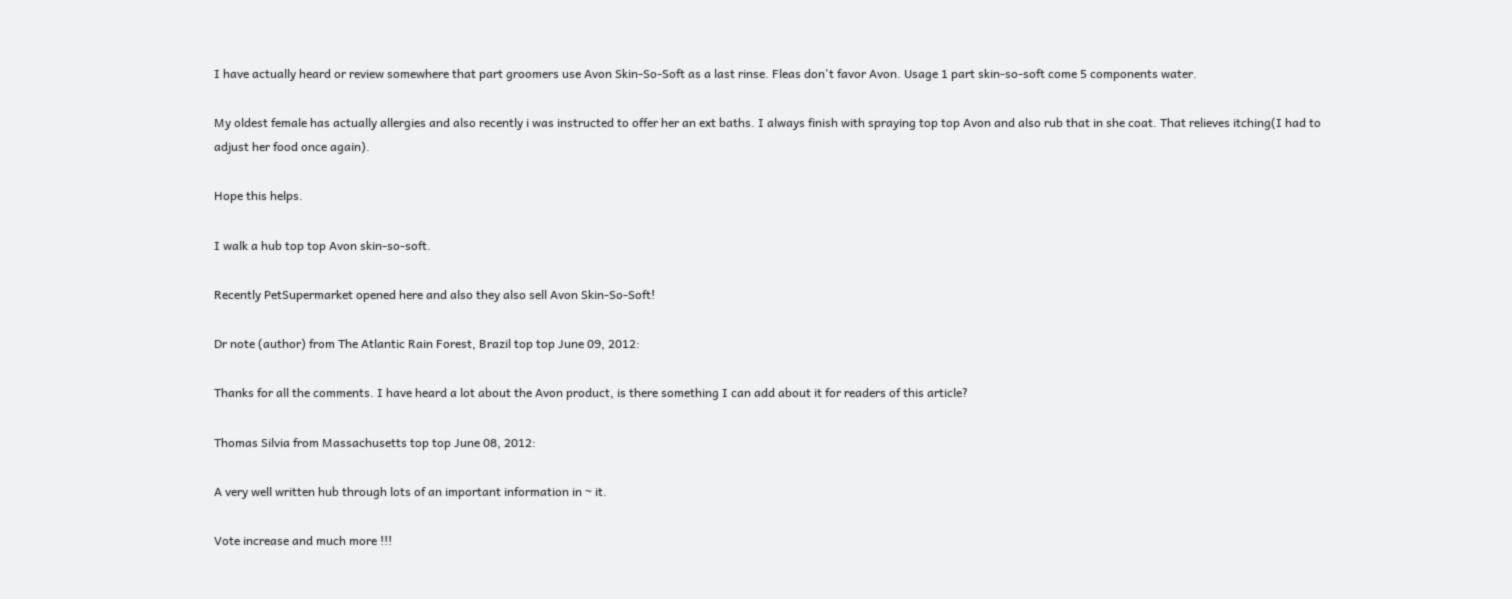I have actually heard or review somewhere that part groomers use Avon Skin-So-Soft as a last rinse. Fleas don't favor Avon. Usage 1 part skin-so-soft come 5 components water.

My oldest female has actually allergies and also recently i was instructed to offer her an ext baths. I always finish with spraying top top Avon and also rub that in she coat. That relieves itching(I had to adjust her food once again).

Hope this helps.

I walk a hub top top Avon skin-so-soft.

Recently PetSupermarket opened here and also they also sell Avon Skin-So-Soft!

Dr note (author) from The Atlantic Rain Forest, Brazil top top June 09, 2012:

Thanks for all the comments. I have heard a lot about the Avon product, is there something I can add about it for readers of this article?

Thomas Silvia from Massachusetts top top June 08, 2012:

A very well written hub through lots of an important information in ~ it.

Vote increase and much more !!!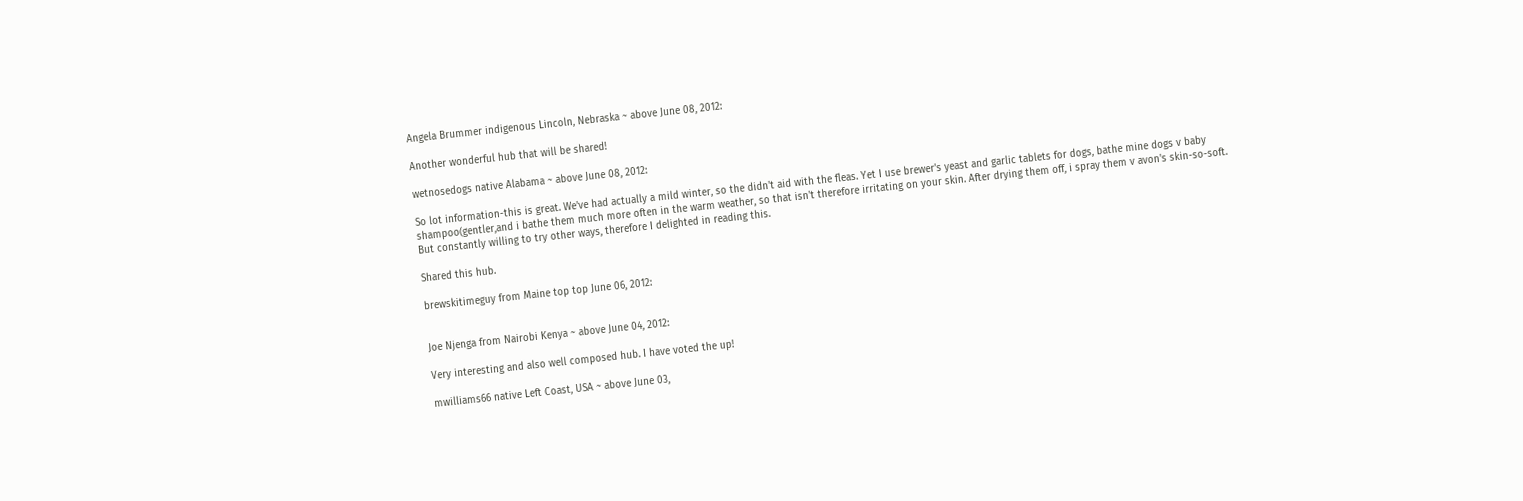Angela Brummer indigenous Lincoln, Nebraska ~ above June 08, 2012:

Another wonderful hub that will be shared!

wetnosedogs native Alabama ~ above June 08, 2012:

So lot information-this is great. We've had actually a mild winter, so the didn't aid with the fleas. Yet I use brewer's yeast and garlic tablets for dogs, bathe mine dogs v baby shampoo(gentler,and i bathe them much more often in the warm weather, so that isn't therefore irritating on your skin. After drying them off, i spray them v avon's skin-so-soft. But constantly willing to try other ways, therefore I delighted in reading this.

Shared this hub.

brewskitimeguy from Maine top top June 06, 2012:


Joe Njenga from Nairobi Kenya ~ above June 04, 2012:

Very interesting and also well composed hub. I have voted the up!

mwilliams66 native Left Coast, USA ~ above June 03,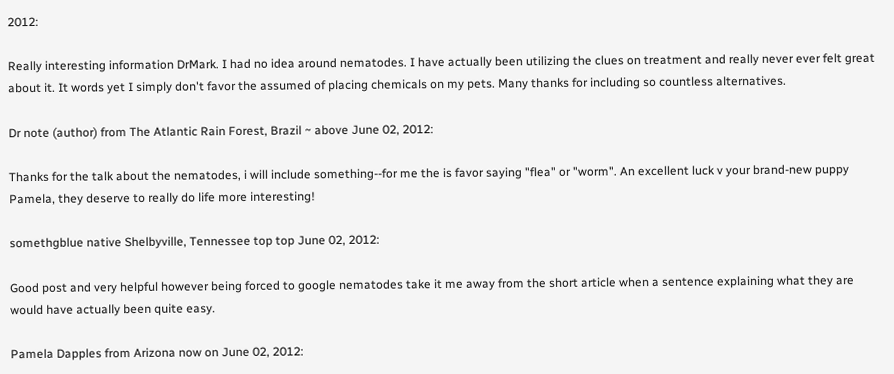2012:

Really interesting information DrMark. I had no idea around nematodes. I have actually been utilizing the clues on treatment and really never ever felt great about it. It words yet I simply don't favor the assumed of placing chemicals on my pets. Many thanks for including so countless alternatives.

Dr note (author) from The Atlantic Rain Forest, Brazil ~ above June 02, 2012:

Thanks for the talk about the nematodes, i will include something--for me the is favor saying "flea" or "worm". An excellent luck v your brand-new puppy Pamela, they deserve to really do life more interesting!

somethgblue native Shelbyville, Tennessee top top June 02, 2012:

Good post and very helpful however being forced to google nematodes take it me away from the short article when a sentence explaining what they are would have actually been quite easy.

Pamela Dapples from Arizona now on June 02, 2012: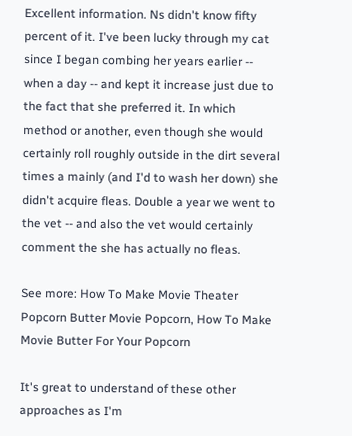Excellent information. Ns didn't know fifty percent of it. I've been lucky through my cat since I began combing her years earlier -- when a day -- and kept it increase just due to the fact that she preferred it. In which method or another, even though she would certainly roll roughly outside in the dirt several times a mainly (and I'd to wash her down) she didn't acquire fleas. Double a year we went to the vet -- and also the vet would certainly comment the she has actually no fleas.

See more: How To Make Movie Theater Popcorn Butter Movie Popcorn, How To Make Movie Butter For Your Popcorn

It's great to understand of these other approaches as I'm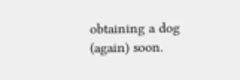obtaining a dog (again) soon.